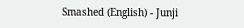Smashed (English) - Junji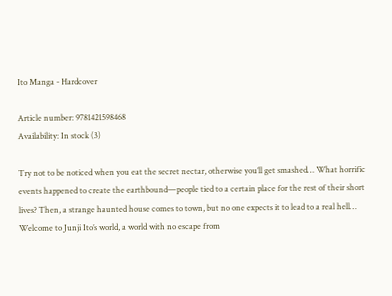Ito Manga - Hardcover

Article number: 9781421598468
Availability: In stock (3)

Try not to be noticed when you eat the secret nectar, otherwise you’ll get smashed… What horrific events happened to create the earthbound—people tied to a certain place for the rest of their short lives? Then, a strange haunted house comes to town, but no one expects it to lead to a real hell… Welcome to Junji Ito’s world, a world with no escape from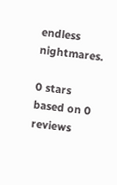endless nightmares.

0 stars based on 0 reviews